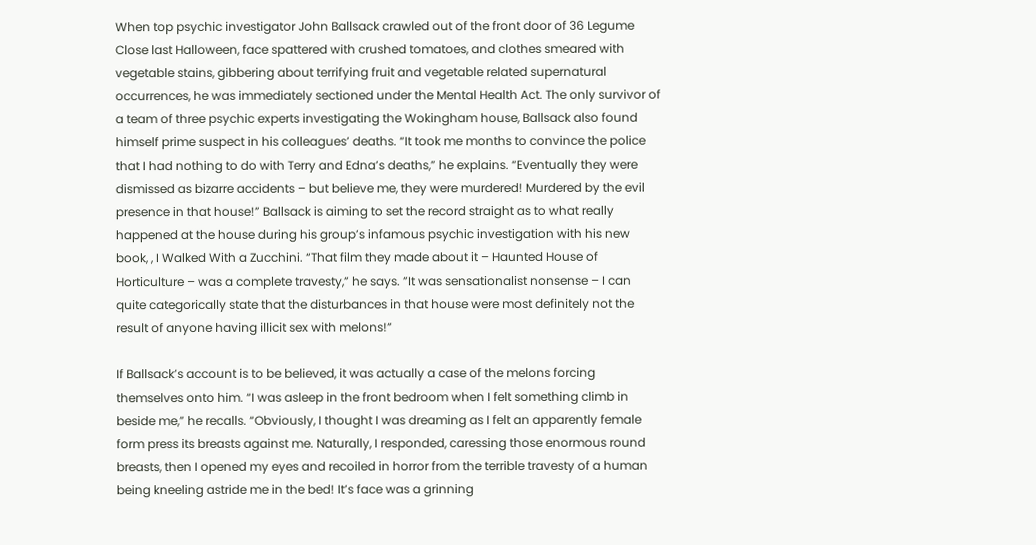When top psychic investigator John Ballsack crawled out of the front door of 36 Legume Close last Halloween, face spattered with crushed tomatoes, and clothes smeared with vegetable stains, gibbering about terrifying fruit and vegetable related supernatural occurrences, he was immediately sectioned under the Mental Health Act. The only survivor of a team of three psychic experts investigating the Wokingham house, Ballsack also found himself prime suspect in his colleagues’ deaths. “It took me months to convince the police that I had nothing to do with Terry and Edna’s deaths,” he explains. “Eventually they were dismissed as bizarre accidents – but believe me, they were murdered! Murdered by the evil presence in that house!” Ballsack is aiming to set the record straight as to what really happened at the house during his group’s infamous psychic investigation with his new book, , I Walked With a Zucchini. “That film they made about it – Haunted House of Horticulture – was a complete travesty,” he says. ”It was sensationalist nonsense – I can quite categorically state that the disturbances in that house were most definitely not the result of anyone having illicit sex with melons!”

If Ballsack’s account is to be believed, it was actually a case of the melons forcing themselves onto him. “I was asleep in the front bedroom when I felt something climb in beside me,” he recalls. “Obviously, I thought I was dreaming as I felt an apparently female form press its breasts against me. Naturally, I responded, caressing those enormous round breasts, then I opened my eyes and recoiled in horror from the terrible travesty of a human being kneeling astride me in the bed! It’s face was a grinning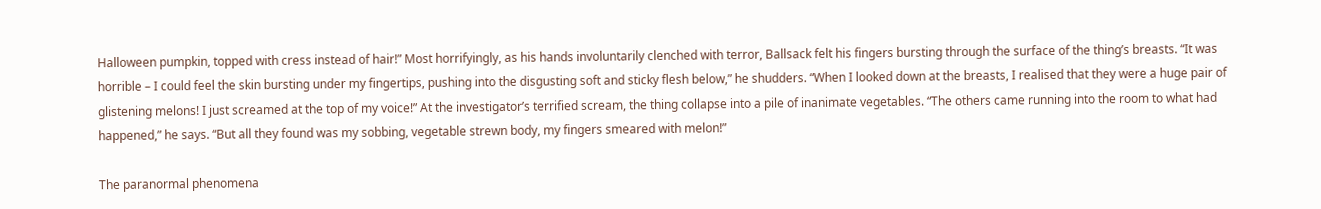Halloween pumpkin, topped with cress instead of hair!” Most horrifyingly, as his hands involuntarily clenched with terror, Ballsack felt his fingers bursting through the surface of the thing’s breasts. “It was horrible – I could feel the skin bursting under my fingertips, pushing into the disgusting soft and sticky flesh below,” he shudders. “When I looked down at the breasts, I realised that they were a huge pair of glistening melons! I just screamed at the top of my voice!” At the investigator’s terrified scream, the thing collapse into a pile of inanimate vegetables. “The others came running into the room to what had happened,” he says. “But all they found was my sobbing, vegetable strewn body, my fingers smeared with melon!”

The paranormal phenomena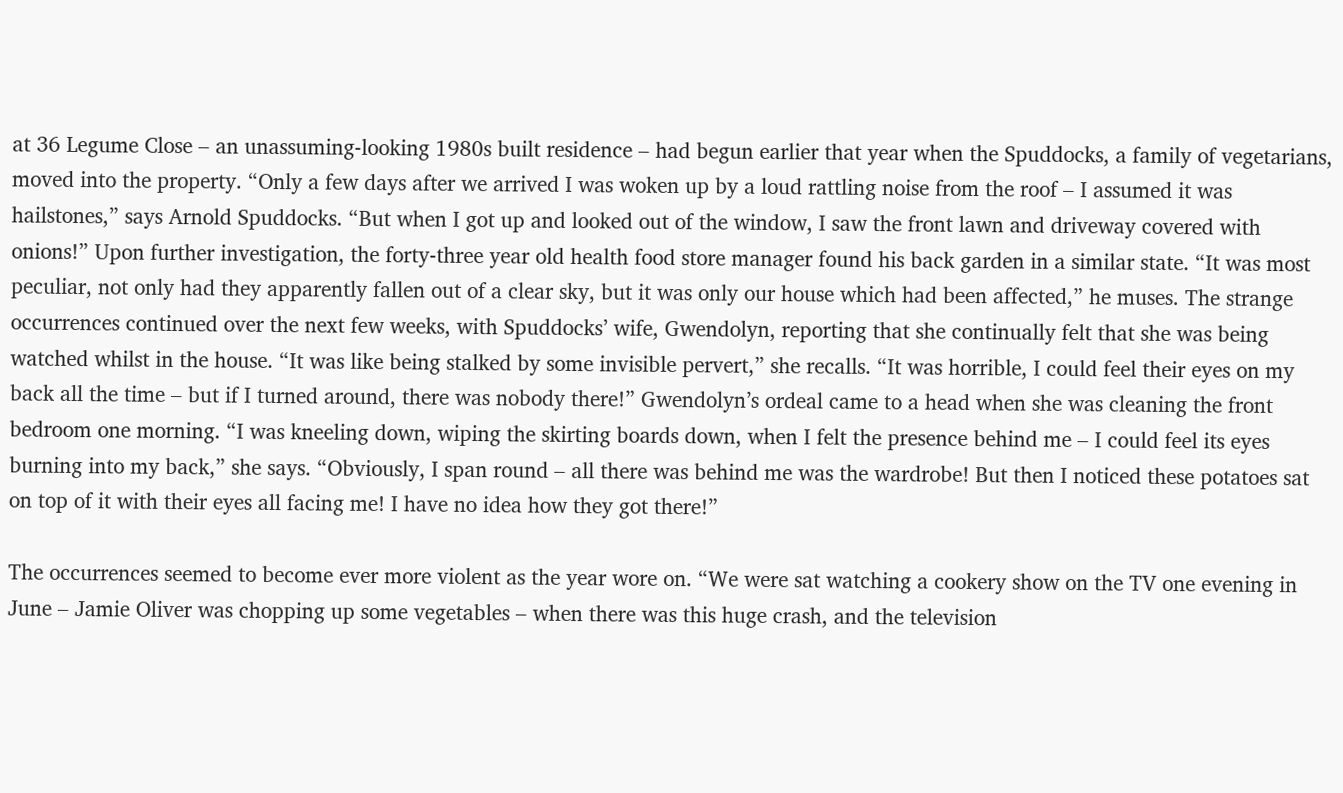at 36 Legume Close – an unassuming-looking 1980s built residence – had begun earlier that year when the Spuddocks, a family of vegetarians, moved into the property. “Only a few days after we arrived I was woken up by a loud rattling noise from the roof – I assumed it was hailstones,” says Arnold Spuddocks. “But when I got up and looked out of the window, I saw the front lawn and driveway covered with onions!” Upon further investigation, the forty-three year old health food store manager found his back garden in a similar state. “It was most peculiar, not only had they apparently fallen out of a clear sky, but it was only our house which had been affected,” he muses. The strange occurrences continued over the next few weeks, with Spuddocks’ wife, Gwendolyn, reporting that she continually felt that she was being watched whilst in the house. “It was like being stalked by some invisible pervert,” she recalls. “It was horrible, I could feel their eyes on my back all the time – but if I turned around, there was nobody there!” Gwendolyn’s ordeal came to a head when she was cleaning the front bedroom one morning. “I was kneeling down, wiping the skirting boards down, when I felt the presence behind me – I could feel its eyes burning into my back,” she says. “Obviously, I span round – all there was behind me was the wardrobe! But then I noticed these potatoes sat on top of it with their eyes all facing me! I have no idea how they got there!”

The occurrences seemed to become ever more violent as the year wore on. “We were sat watching a cookery show on the TV one evening in June – Jamie Oliver was chopping up some vegetables – when there was this huge crash, and the television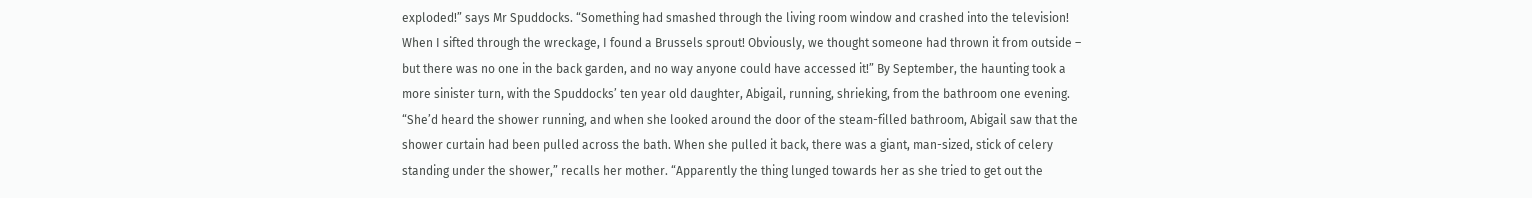exploded!” says Mr Spuddocks. “Something had smashed through the living room window and crashed into the television! When I sifted through the wreckage, I found a Brussels sprout! Obviously, we thought someone had thrown it from outside – but there was no one in the back garden, and no way anyone could have accessed it!” By September, the haunting took a more sinister turn, with the Spuddocks’ ten year old daughter, Abigail, running, shrieking, from the bathroom one evening. “She’d heard the shower running, and when she looked around the door of the steam-filled bathroom, Abigail saw that the shower curtain had been pulled across the bath. When she pulled it back, there was a giant, man-sized, stick of celery standing under the shower,” recalls her mother. “Apparently the thing lunged towards her as she tried to get out the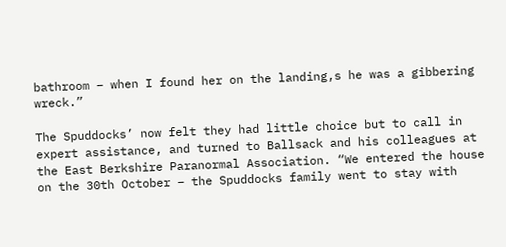bathroom – when I found her on the landing,s he was a gibbering wreck.”

The Spuddocks’ now felt they had little choice but to call in expert assistance, and turned to Ballsack and his colleagues at the East Berkshire Paranormal Association. “We entered the house on the 30th October – the Spuddocks family went to stay with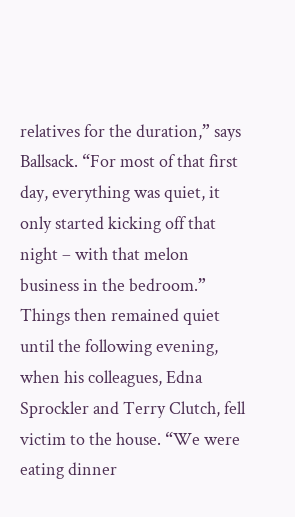relatives for the duration,” says Ballsack. “For most of that first day, everything was quiet, it only started kicking off that night – with that melon business in the bedroom.” Things then remained quiet until the following evening, when his colleagues, Edna Sprockler and Terry Clutch, fell victim to the house. “We were eating dinner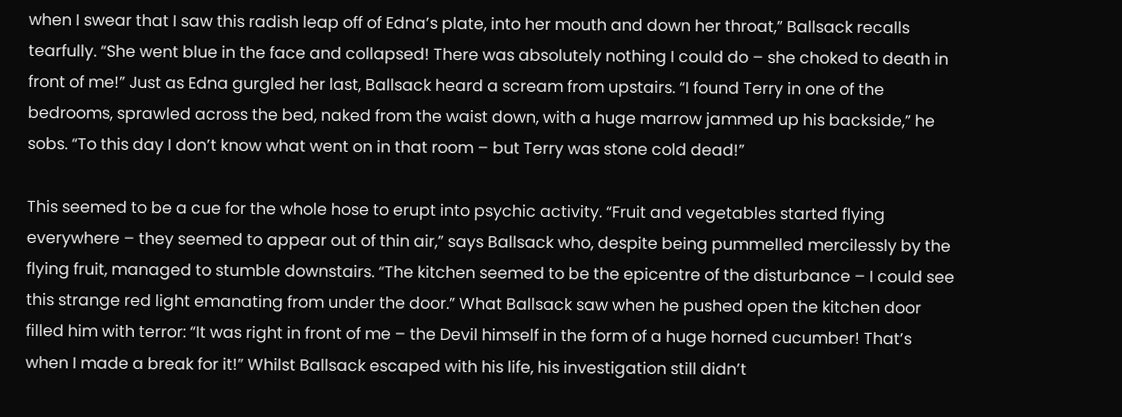when I swear that I saw this radish leap off of Edna’s plate, into her mouth and down her throat,” Ballsack recalls tearfully. “She went blue in the face and collapsed! There was absolutely nothing I could do – she choked to death in front of me!” Just as Edna gurgled her last, Ballsack heard a scream from upstairs. “I found Terry in one of the bedrooms, sprawled across the bed, naked from the waist down, with a huge marrow jammed up his backside,” he sobs. “To this day I don’t know what went on in that room – but Terry was stone cold dead!”

This seemed to be a cue for the whole hose to erupt into psychic activity. “Fruit and vegetables started flying everywhere – they seemed to appear out of thin air,” says Ballsack who, despite being pummelled mercilessly by the flying fruit, managed to stumble downstairs. “The kitchen seemed to be the epicentre of the disturbance – I could see this strange red light emanating from under the door.” What Ballsack saw when he pushed open the kitchen door filled him with terror: “It was right in front of me – the Devil himself in the form of a huge horned cucumber! That’s when I made a break for it!” Whilst Ballsack escaped with his life, his investigation still didn’t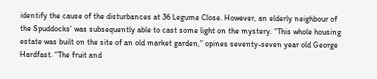identify the cause of the disturbances at 36 Legume Close. However, an elderly neighbour of the Spuddocks’ was subsequently able to cast some light on the mystery. “This whole housing estate was built on the site of an old market garden,” opines seventy-seven year old George Hardfast. “The fruit and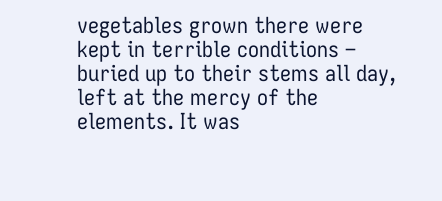vegetables grown there were kept in terrible conditions – buried up to their stems all day, left at the mercy of the elements. It was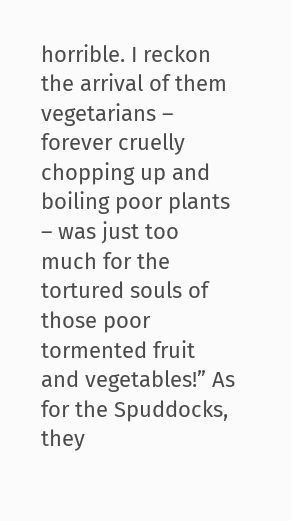horrible. I reckon the arrival of them vegetarians – forever cruelly chopping up and boiling poor plants – was just too much for the tortured souls of those poor tormented fruit and vegetables!” As for the Spuddocks, they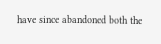have since abandoned both the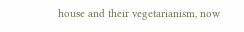house and their vegetarianism, now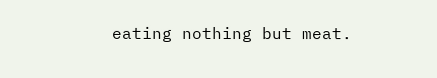eating nothing but meat.